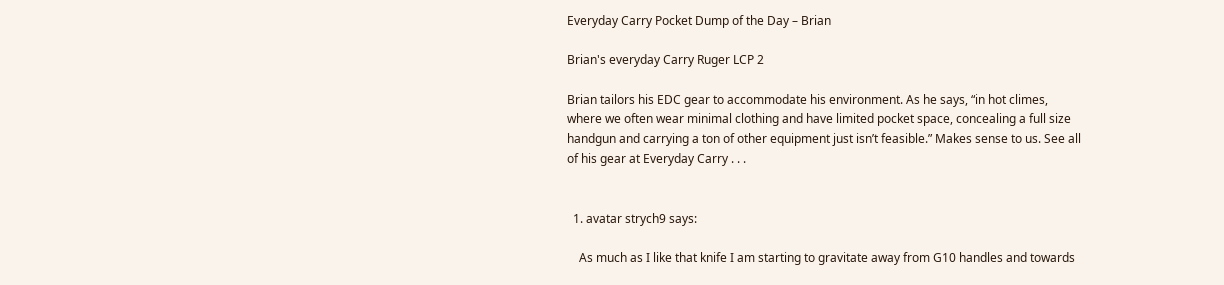Everyday Carry Pocket Dump of the Day – Brian

Brian's everyday Carry Ruger LCP 2

Brian tailors his EDC gear to accommodate his environment. As he says, “in hot climes, where we often wear minimal clothing and have limited pocket space, concealing a full size handgun and carrying a ton of other equipment just isn’t feasible.” Makes sense to us. See all of his gear at Everyday Carry . . .


  1. avatar strych9 says:

    As much as I like that knife I am starting to gravitate away from G10 handles and towards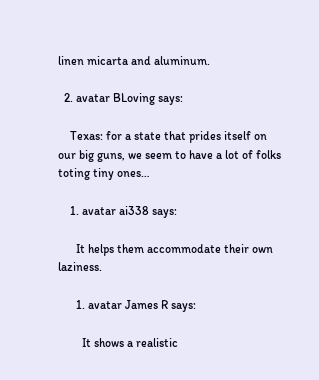linen micarta and aluminum.

  2. avatar BLoving says:

    Texas: for a state that prides itself on our big guns, we seem to have a lot of folks toting tiny ones…

    1. avatar ai338 says:

      It helps them accommodate their own laziness.

      1. avatar James R says:

        It shows a realistic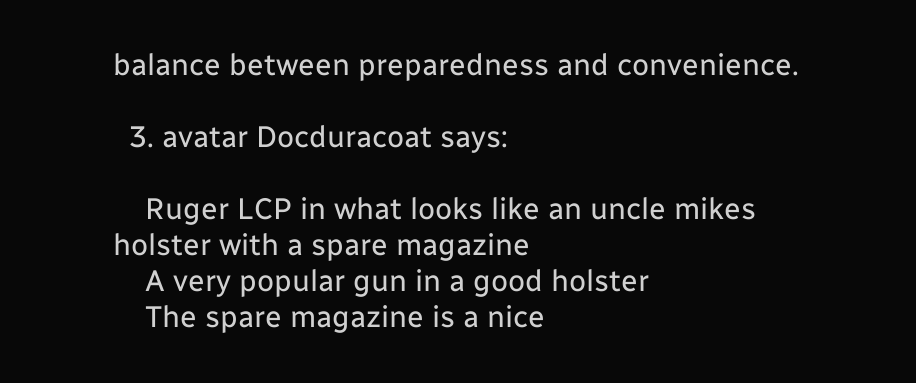balance between preparedness and convenience.

  3. avatar Docduracoat says:

    Ruger LCP in what looks like an uncle mikes holster with a spare magazine
    A very popular gun in a good holster
    The spare magazine is a nice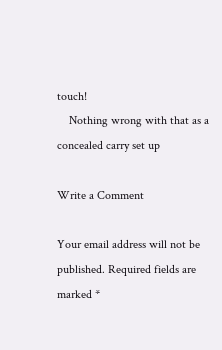touch!
    Nothing wrong with that as a concealed carry set up

Write a Comment

Your email address will not be published. Required fields are marked *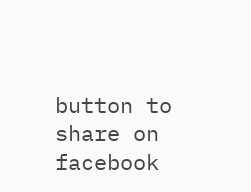button to share on facebook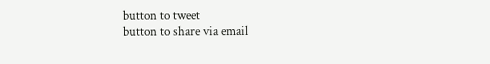button to tweet
button to share via email